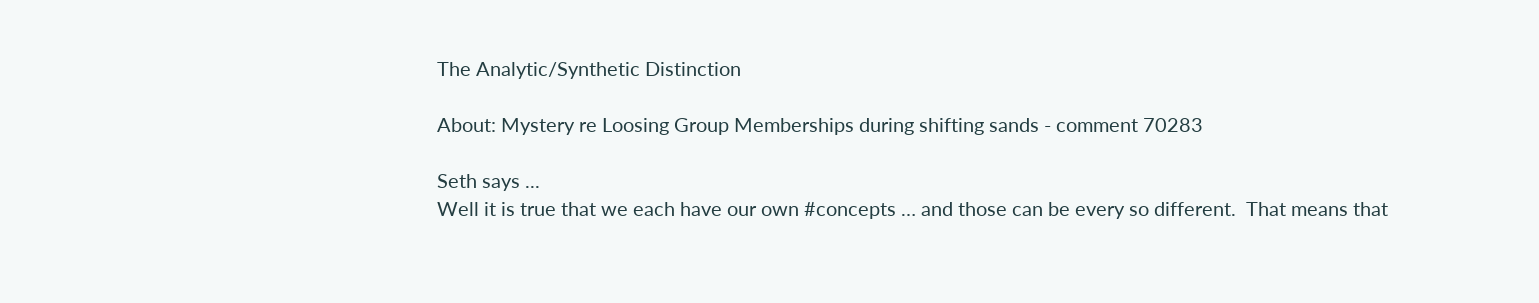The Analytic/Synthetic Distinction

About: Mystery re Loosing Group Memberships during shifting sands - comment 70283

Seth says ...
Well it is true that we each have our own #concepts … and those can be every so different.  That means that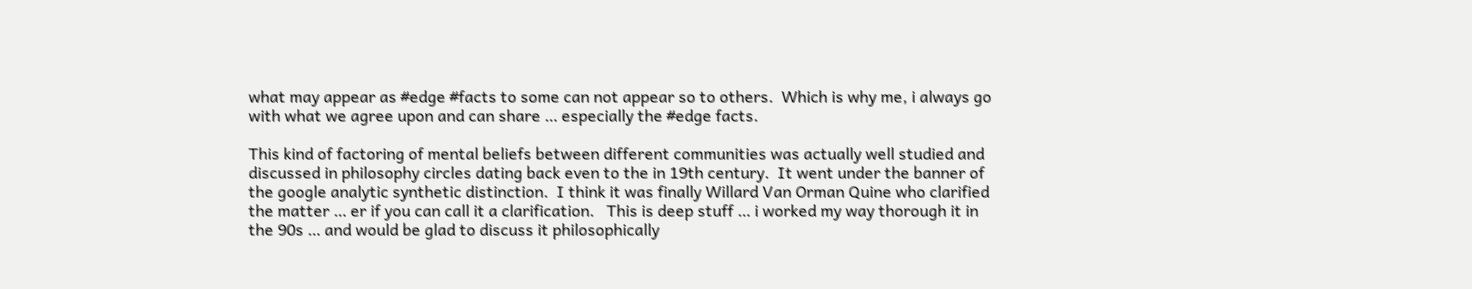what may appear as #edge #facts to some can not appear so to others.  Which is why me, i always go with what we agree upon and can share … especially the #edge facts.

This kind of factoring of mental beliefs between different communities was actually well studied and discussed in philosophy circles dating back even to the in 19th century.  It went under the banner of the google analytic synthetic distinction.  I think it was finally Willard Van Orman Quine who clarified the matter … er if you can call it a clarification.   This is deep stuff … i worked my way thorough it in the 90s … and would be glad to discuss it philosophically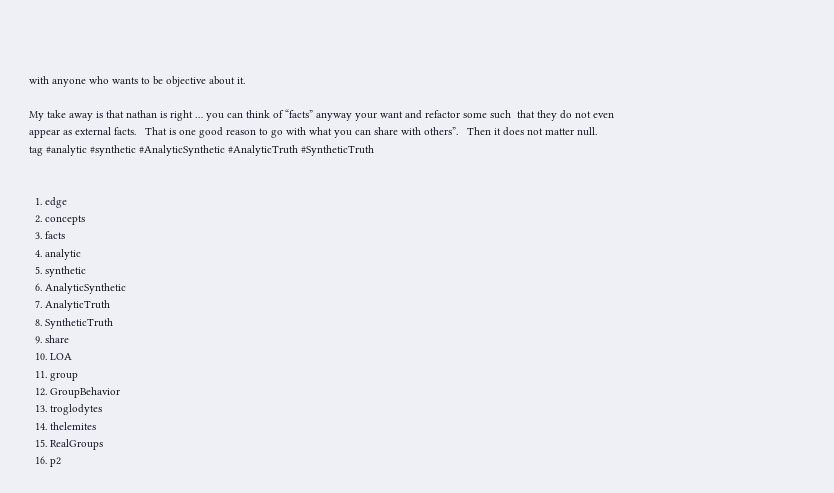with anyone who wants to be objective about it.

My take away is that nathan is right … you can think of “facts” anyway your want and refactor some such  that they do not even appear as external facts.   That is one good reason to go with what you can share with others”.   Then it does not matter null.
tag #analytic #synthetic #AnalyticSynthetic #AnalyticTruth #SyntheticTruth


  1. edge
  2. concepts
  3. facts
  4. analytic
  5. synthetic
  6. AnalyticSynthetic
  7. AnalyticTruth
  8. SyntheticTruth
  9. share
  10. LOA
  11. group
  12. GroupBehavior
  13. troglodytes
  14. thelemites
  15. RealGroups
  16. p2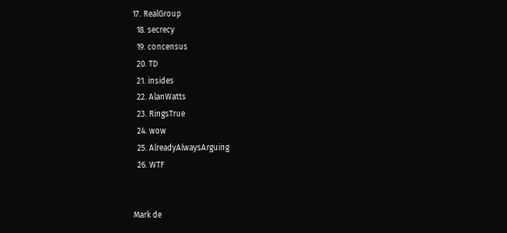17. RealGroup
  18. secrecy
  19. concensus
  20. TD
  21. insides
  22. AlanWatts
  23. RingsTrue
  24. wow
  25. AlreadyAlwaysArguing
  26. WTF


Mark de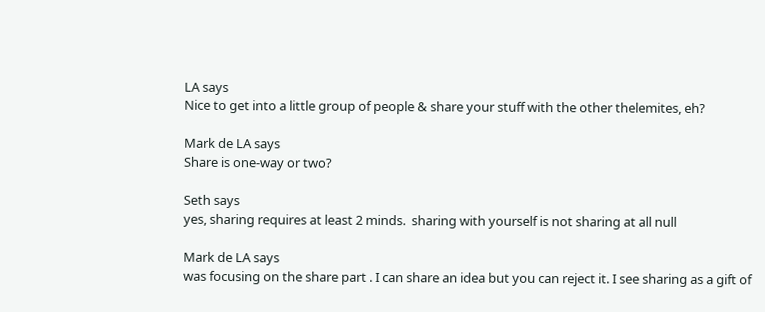LA says
Nice to get into a little group of people & share your stuff with the other thelemites, eh?

Mark de LA says
Share is one-way or two?

Seth says
yes, sharing requires at least 2 minds.  sharing with yourself is not sharing at all null

Mark de LA says
was focusing on the share part . I can share an idea but you can reject it. I see sharing as a gift of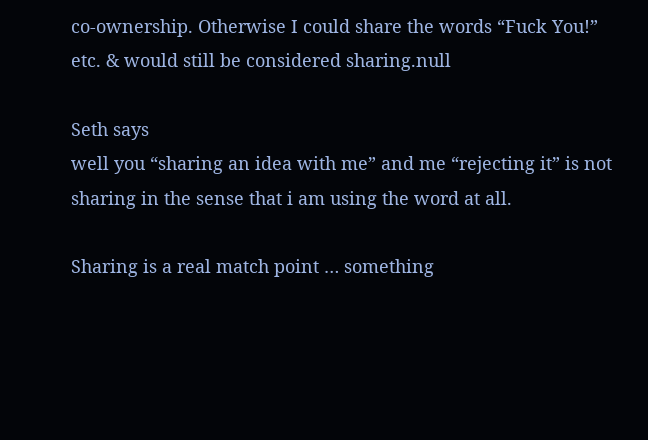co-ownership. Otherwise I could share the words “Fuck You!” etc. & would still be considered sharing.null

Seth says
well you “sharing an idea with me” and me “rejecting it” is not sharing in the sense that i am using the word at all.

Sharing is a real match point … something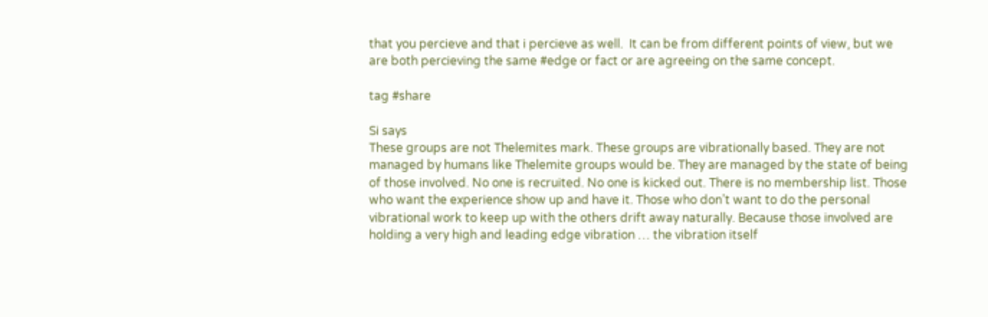that you percieve and that i percieve as well.  It can be from different points of view, but we are both percieving the same #edge or fact or are agreeing on the same concept.

tag #share

Si says
These groups are not Thelemites mark. These groups are vibrationally based. They are not managed by humans like Thelemite groups would be. They are managed by the state of being of those involved. No one is recruited. No one is kicked out. There is no membership list. Those who want the experience show up and have it. Those who don’t want to do the personal vibrational work to keep up with the others drift away naturally. Because those involved are holding a very high and leading edge vibration … the vibration itself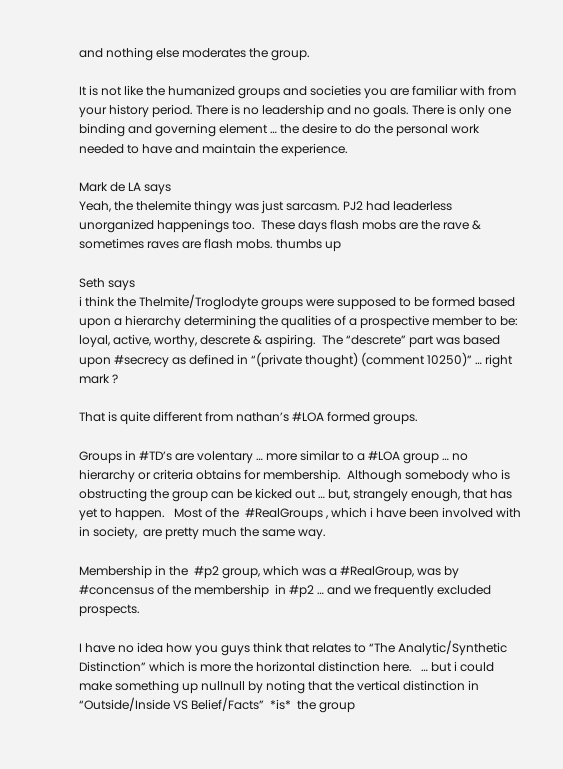and nothing else moderates the group.

It is not like the humanized groups and societies you are familiar with from your history period. There is no leadership and no goals. There is only one binding and governing element … the desire to do the personal work needed to have and maintain the experience.

Mark de LA says
Yeah, the thelemite thingy was just sarcasm. PJ2 had leaderless unorganized happenings too.  These days flash mobs are the rave & sometimes raves are flash mobs. thumbs up

Seth says
i think the Thelmite/Troglodyte groups were supposed to be formed based upon a hierarchy determining the qualities of a prospective member to be:  loyal, active, worthy, descrete & aspiring.  The “descrete” part was based upon #secrecy as defined in “(private thought) (comment 10250)” … right mark ?

That is quite different from nathan’s #LOA formed groups.

Groups in #TD’s are volentary … more similar to a #LOA group … no hierarchy or criteria obtains for membership.  Although somebody who is obstructing the group can be kicked out … but, strangely enough, that has yet to happen.   Most of the  #RealGroups , which i have been involved with in society,  are pretty much the same way.

Membership in the  #p2 group, which was a #RealGroup, was by #concensus of the membership  in #p2 … and we frequently excluded prospects.

I have no idea how you guys think that relates to “The Analytic/Synthetic Distinction” which is more the horizontal distinction here.   … but i could make something up nullnull by noting that the vertical distinction in “Outside/Inside VS Belief/Facts”  *is*  the group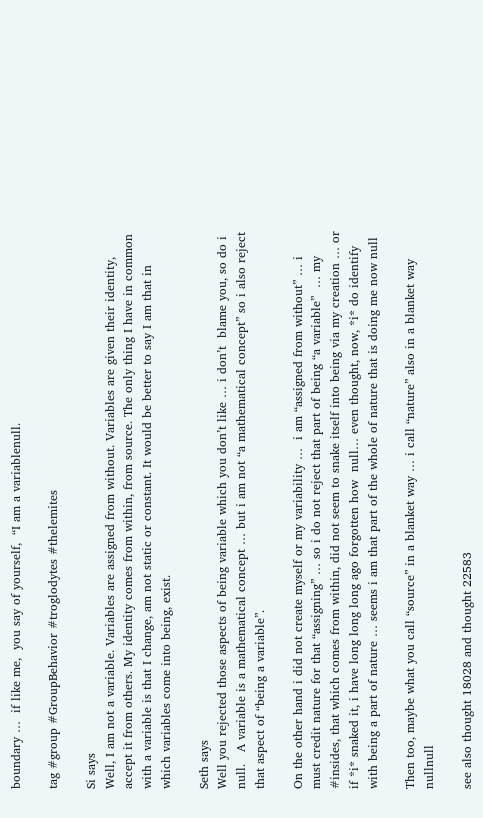boundary …  if like me,  you say of yourself,  “I am a variablenull.

tag #group #GroupBehavior #troglodytes #thelemites

Si says
Well, I am not a variable. Variables are assigned from without. Variables are given their identity, accept it from others. My identity comes from within, from source. The only thing I have in common with a variable is that I change, am not static or constant. It would be better to say I am that in which variables come into being, exist.

Seth says
Well you rejected those aspects of being variable which you don’t like … i don’t  blame you, so do i null.   A variable is a mathematical concept … but i am not “a mathematical concept” so i also reject that aspect of “being a variable”.

On the other hand i did not create myself or my variability …  i am “assigned from without” … i must credit nature for that “assigning” … so i do not reject that part of being “a variable”  … my #insides, that which comes from within, did not seem to snake itself into being via my creation … or if *i* snaked it, i have long long long ago forgotten how  null… even thought, now, *i* do identify with being a part of nature … seems i am that part of the whole of nature that is doing me now null

Then too, maybe what you call “source” in a blanket way … i call “nature” also in a blanket way nullnull

see also thought 18028 and thought 22583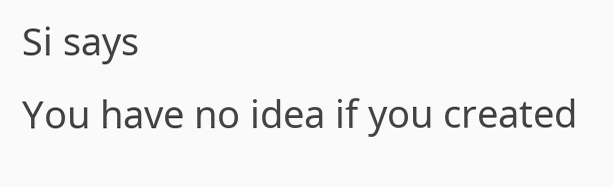Si says
You have no idea if you created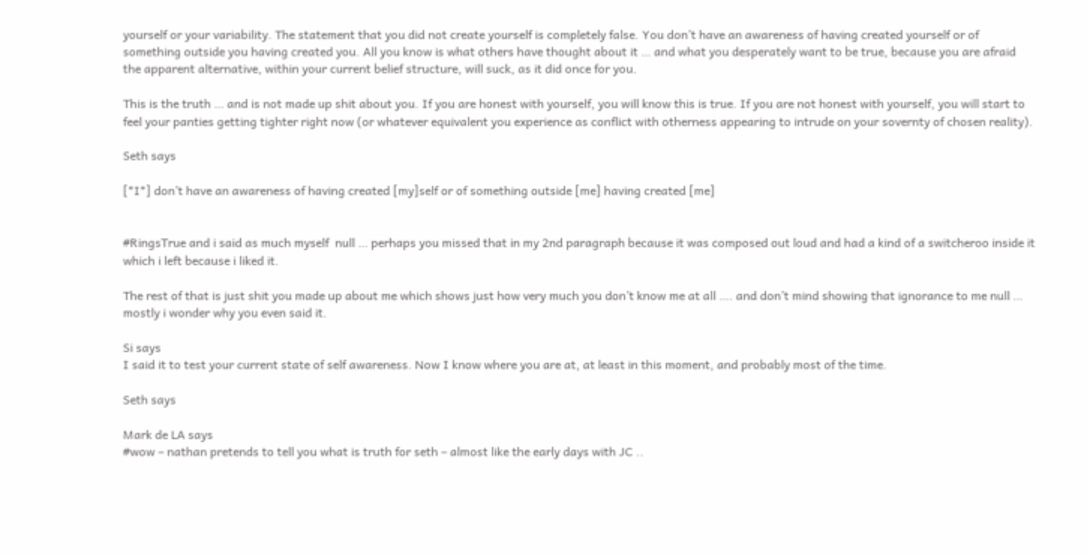yourself or your variability. The statement that you did not create yourself is completely false. You don’t have an awareness of having created yourself or of something outside you having created you. All you know is what others have thought about it … and what you desperately want to be true, because you are afraid the apparent alternative, within your current belief structure, will suck, as it did once for you.

This is the truth … and is not made up shit about you. If you are honest with yourself, you will know this is true. If you are not honest with yourself, you will start to feel your panties getting tighter right now (or whatever equivalent you experience as conflict with otherness appearing to intrude on your sovernty of chosen reality).

Seth says

[*I*] don’t have an awareness of having created [my]self or of something outside [me] having created [me]


#RingsTrue and i said as much myself  null … perhaps you missed that in my 2nd paragraph because it was composed out loud and had a kind of a switcheroo inside it which i left because i liked it.

The rest of that is just shit you made up about me which shows just how very much you don’t know me at all …. and don’t mind showing that ignorance to me null … mostly i wonder why you even said it.

Si says
I said it to test your current state of self awareness. Now I know where you are at, at least in this moment, and probably most of the time.

Seth says

Mark de LA says
#wow – nathan pretends to tell you what is truth for seth – almost like the early days with JC ..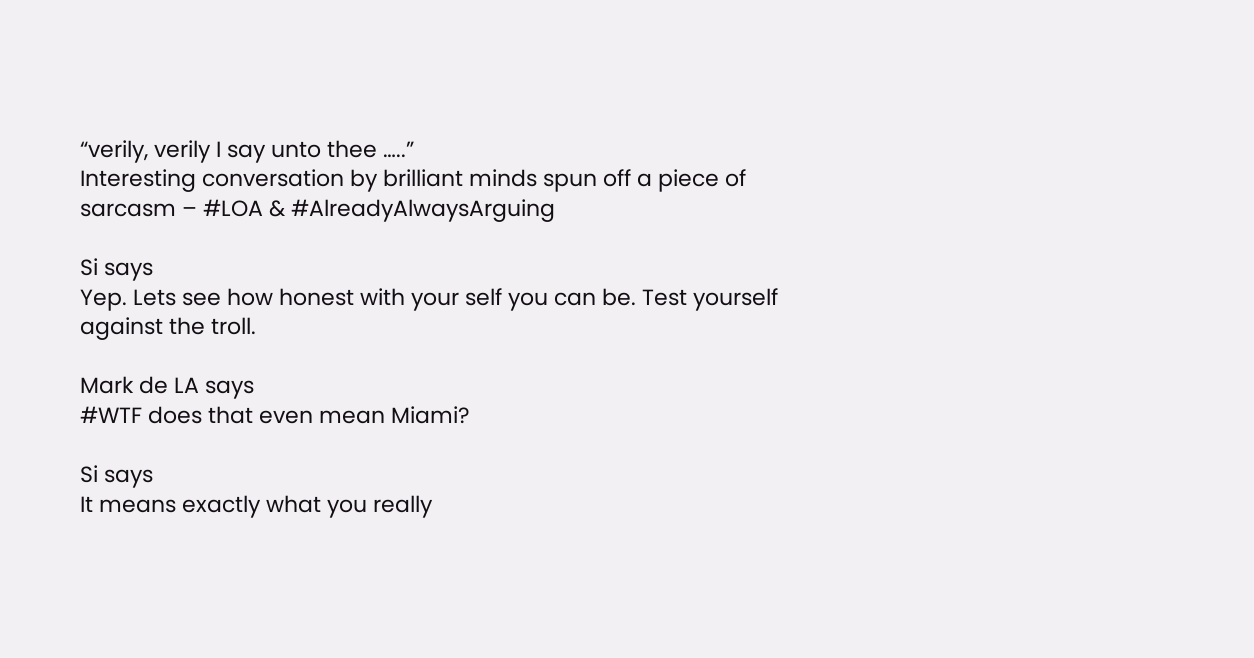“verily, verily I say unto thee …..”
Interesting conversation by brilliant minds spun off a piece of sarcasm – #LOA & #AlreadyAlwaysArguing

Si says
Yep. Lets see how honest with your self you can be. Test yourself against the troll.

Mark de LA says
#WTF does that even mean Miami?

Si says
It means exactly what you really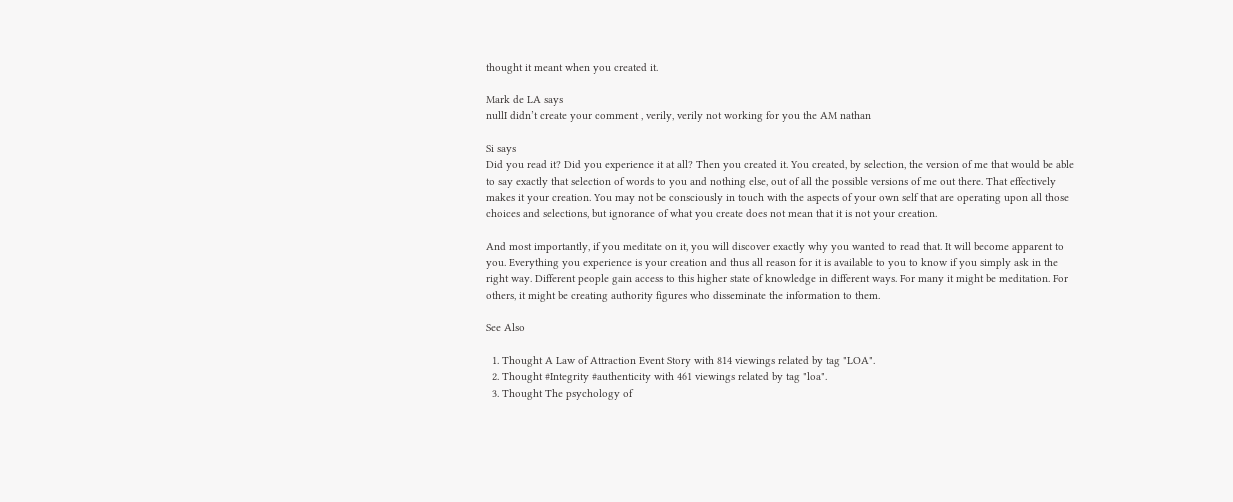thought it meant when you created it.

Mark de LA says
nullI didn’t create your comment , verily, verily not working for you the AM nathan

Si says
Did you read it? Did you experience it at all? Then you created it. You created, by selection, the version of me that would be able to say exactly that selection of words to you and nothing else, out of all the possible versions of me out there. That effectively makes it your creation. You may not be consciously in touch with the aspects of your own self that are operating upon all those choices and selections, but ignorance of what you create does not mean that it is not your creation.

And most importantly, if you meditate on it, you will discover exactly why you wanted to read that. It will become apparent to you. Everything you experience is your creation and thus all reason for it is available to you to know if you simply ask in the right way. Different people gain access to this higher state of knowledge in different ways. For many it might be meditation. For others, it might be creating authority figures who disseminate the information to them.

See Also

  1. Thought A Law of Attraction Event Story with 814 viewings related by tag "LOA".
  2. Thought #Integrity #authenticity with 461 viewings related by tag "loa".
  3. Thought The psychology of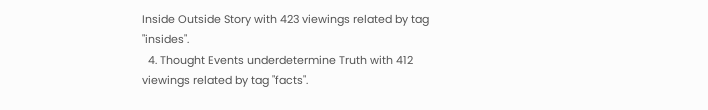Inside Outside Story with 423 viewings related by tag "insides".
  4. Thought Events underdetermine Truth with 412 viewings related by tag "facts".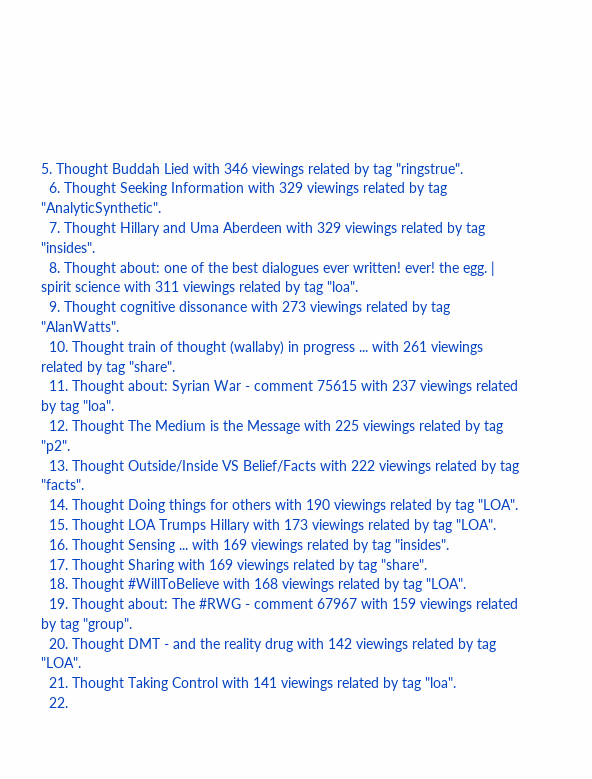5. Thought Buddah Lied with 346 viewings related by tag "ringstrue".
  6. Thought Seeking Information with 329 viewings related by tag "AnalyticSynthetic".
  7. Thought Hillary and Uma Aberdeen with 329 viewings related by tag "insides".
  8. Thought about: one of the best dialogues ever written! ever! the egg. | spirit science with 311 viewings related by tag "loa".
  9. Thought cognitive dissonance with 273 viewings related by tag "AlanWatts".
  10. Thought train of thought (wallaby) in progress ... with 261 viewings related by tag "share".
  11. Thought about: Syrian War - comment 75615 with 237 viewings related by tag "loa".
  12. Thought The Medium is the Message with 225 viewings related by tag "p2".
  13. Thought Outside/Inside VS Belief/Facts with 222 viewings related by tag "facts".
  14. Thought Doing things for others with 190 viewings related by tag "LOA".
  15. Thought LOA Trumps Hillary with 173 viewings related by tag "LOA".
  16. Thought Sensing ... with 169 viewings related by tag "insides".
  17. Thought Sharing with 169 viewings related by tag "share".
  18. Thought #WillToBelieve with 168 viewings related by tag "LOA".
  19. Thought about: The #RWG - comment 67967 with 159 viewings related by tag "group".
  20. Thought DMT - and the reality drug with 142 viewings related by tag "LOA".
  21. Thought Taking Control with 141 viewings related by tag "loa".
  22.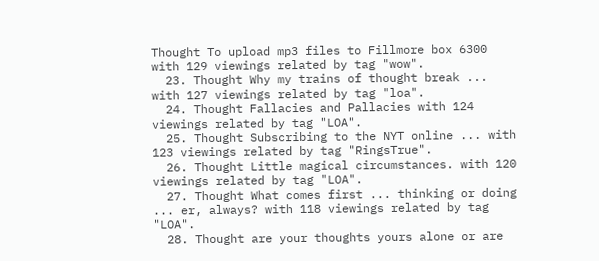Thought To upload mp3 files to Fillmore box 6300 with 129 viewings related by tag "wow".
  23. Thought Why my trains of thought break ... with 127 viewings related by tag "loa".
  24. Thought Fallacies and Pallacies with 124 viewings related by tag "LOA".
  25. Thought Subscribing to the NYT online ... with 123 viewings related by tag "RingsTrue".
  26. Thought Little magical circumstances. with 120 viewings related by tag "LOA".
  27. Thought What comes first ... thinking or doing ... er, always? with 118 viewings related by tag "LOA".
  28. Thought are your thoughts yours alone or are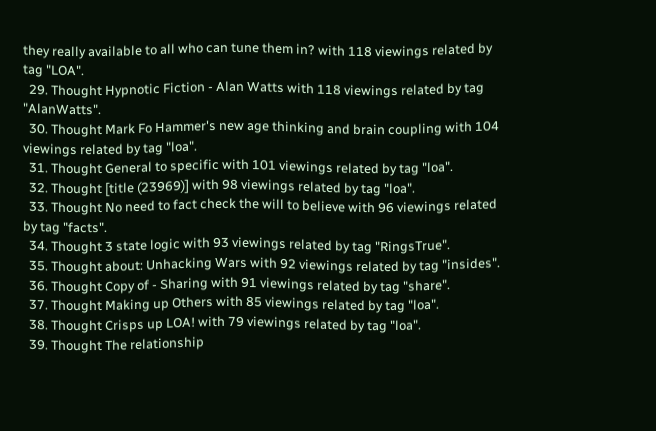they really available to all who can tune them in? with 118 viewings related by tag "LOA".
  29. Thought Hypnotic Fiction - Alan Watts with 118 viewings related by tag "AlanWatts".
  30. Thought Mark Fo Hammer's new age thinking and brain coupling with 104 viewings related by tag "loa".
  31. Thought General to specific with 101 viewings related by tag "loa".
  32. Thought [title (23969)] with 98 viewings related by tag "loa".
  33. Thought No need to fact check the will to believe with 96 viewings related by tag "facts".
  34. Thought 3 state logic with 93 viewings related by tag "RingsTrue".
  35. Thought about: Unhacking Wars with 92 viewings related by tag "insides".
  36. Thought Copy of - Sharing with 91 viewings related by tag "share".
  37. Thought Making up Others with 85 viewings related by tag "loa".
  38. Thought Crisps up LOA! with 79 viewings related by tag "loa".
  39. Thought The relationship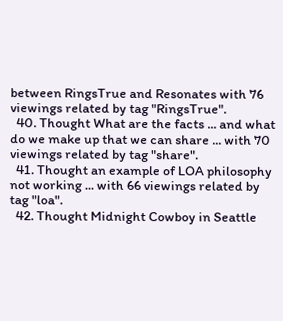between RingsTrue and Resonates with 76 viewings related by tag "RingsTrue".
  40. Thought What are the facts ... and what do we make up that we can share ... with 70 viewings related by tag "share".
  41. Thought an example of LOA philosophy not working ... with 66 viewings related by tag "loa".
  42. Thought Midnight Cowboy in Seattle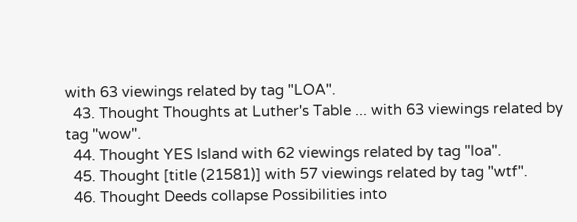with 63 viewings related by tag "LOA".
  43. Thought Thoughts at Luther's Table ... with 63 viewings related by tag "wow".
  44. Thought YES Island with 62 viewings related by tag "loa".
  45. Thought [title (21581)] with 57 viewings related by tag "wtf".
  46. Thought Deeds collapse Possibilities into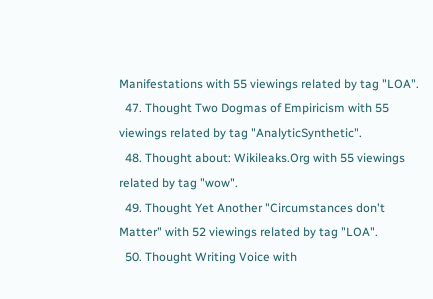Manifestations with 55 viewings related by tag "LOA".
  47. Thought Two Dogmas of Empiricism with 55 viewings related by tag "AnalyticSynthetic".
  48. Thought about: Wikileaks.Org with 55 viewings related by tag "wow".
  49. Thought Yet Another "Circumstances don't Matter" with 52 viewings related by tag "LOA".
  50. Thought Writing Voice with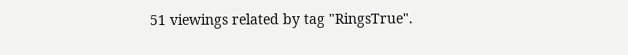51 viewings related by tag "RingsTrue".